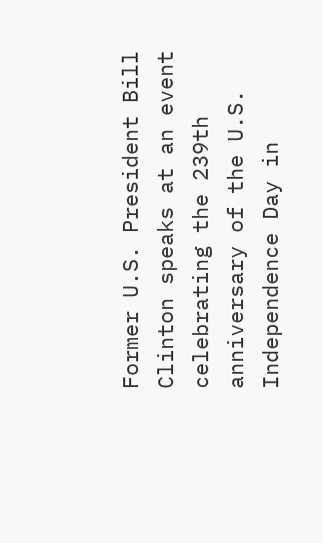Former U.S. President Bill Clinton speaks at an event celebrating the 239th anniversary of the U.S. Independence Day in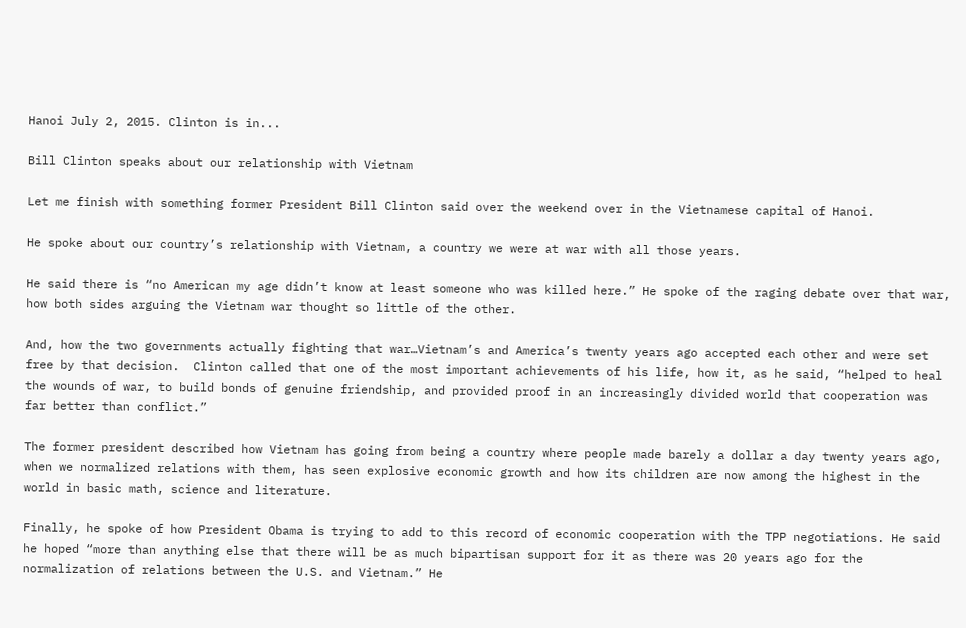Hanoi July 2, 2015. Clinton is in...

Bill Clinton speaks about our relationship with Vietnam

Let me finish with something former President Bill Clinton said over the weekend over in the Vietnamese capital of Hanoi.

He spoke about our country’s relationship with Vietnam, a country we were at war with all those years.

He said there is “no American my age didn’t know at least someone who was killed here.” He spoke of the raging debate over that war, how both sides arguing the Vietnam war thought so little of the other.

And, how the two governments actually fighting that war…Vietnam’s and America’s twenty years ago accepted each other and were set free by that decision.  Clinton called that one of the most important achievements of his life, how it, as he said, “helped to heal the wounds of war, to build bonds of genuine friendship, and provided proof in an increasingly divided world that cooperation was far better than conflict.”

The former president described how Vietnam has going from being a country where people made barely a dollar a day twenty years ago, when we normalized relations with them, has seen explosive economic growth and how its children are now among the highest in the world in basic math, science and literature.

Finally, he spoke of how President Obama is trying to add to this record of economic cooperation with the TPP negotiations. He said he hoped “more than anything else that there will be as much bipartisan support for it as there was 20 years ago for the normalization of relations between the U.S. and Vietnam.” He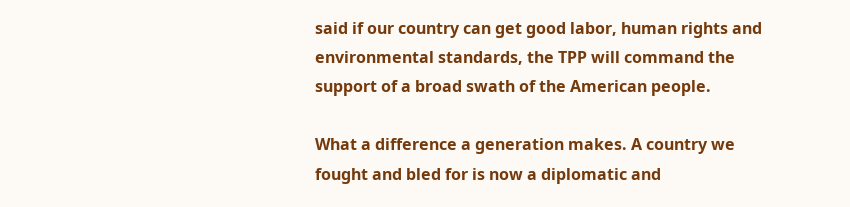said if our country can get good labor, human rights and environmental standards, the TPP will command the support of a broad swath of the American people.

What a difference a generation makes. A country we fought and bled for is now a diplomatic and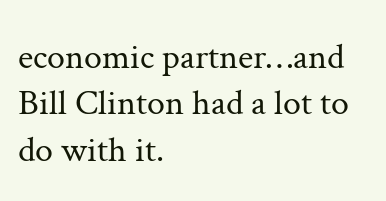economic partner…and Bill Clinton had a lot to do with it.